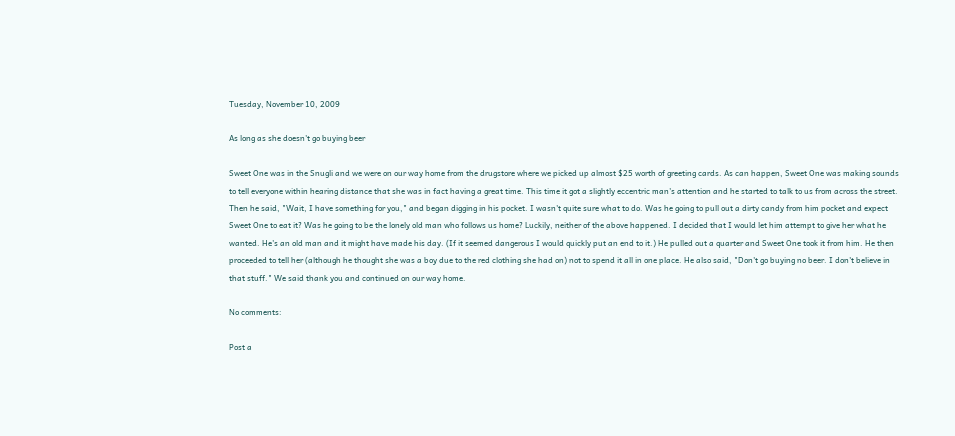Tuesday, November 10, 2009

As long as she doesn't go buying beer

Sweet One was in the Snugli and we were on our way home from the drugstore where we picked up almost $25 worth of greeting cards. As can happen, Sweet One was making sounds to tell everyone within hearing distance that she was in fact having a great time. This time it got a slightly eccentric man's attention and he started to talk to us from across the street. Then he said, "Wait, I have something for you," and began digging in his pocket. I wasn't quite sure what to do. Was he going to pull out a dirty candy from him pocket and expect Sweet One to eat it? Was he going to be the lonely old man who follows us home? Luckily, neither of the above happened. I decided that I would let him attempt to give her what he wanted. He's an old man and it might have made his day. (If it seemed dangerous I would quickly put an end to it.) He pulled out a quarter and Sweet One took it from him. He then proceeded to tell her (although he thought she was a boy due to the red clothing she had on) not to spend it all in one place. He also said, "Don't go buying no beer. I don't believe in that stuff." We said thank you and continued on our way home.

No comments:

Post a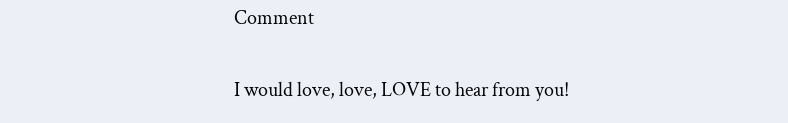Comment

I would love, love, LOVE to hear from you!